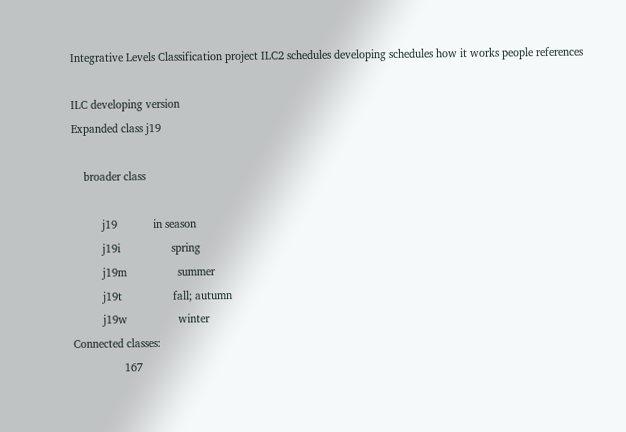Integrative Levels Classification project ILC2 schedules developing schedules how it works people references

ILC developing version
Expanded class j19

    broader class

          j19            in season
          j19i                 spring
          j19m                 summer
          j19t                 fall; autumn
          j19w                 winter
Connected classes:
                 167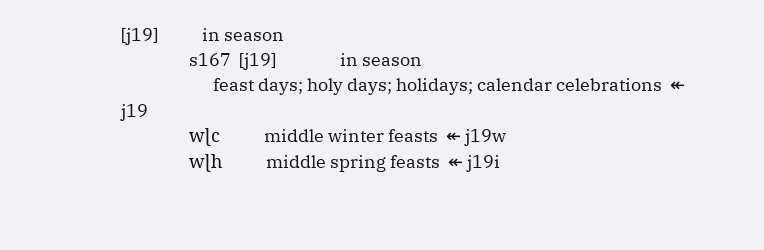[j19]           in season
                 s167  [j19]                in season
                       feast days; holy days; holidays; calendar celebrations  ↞ j19
                 wɭc           middle winter feasts  ↞ j19w
                 wɭh           middle spring feasts  ↞ j19i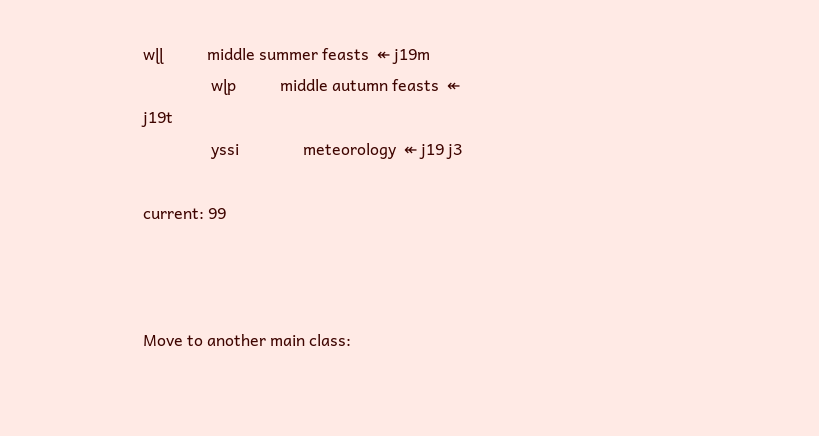wɭɭ           middle summer feasts  ↞ j19m
                 wɭp           middle autumn feasts  ↞ j19t
                 yssi                meteorology  ↞ j19 j3

current: 99



Move to another main class: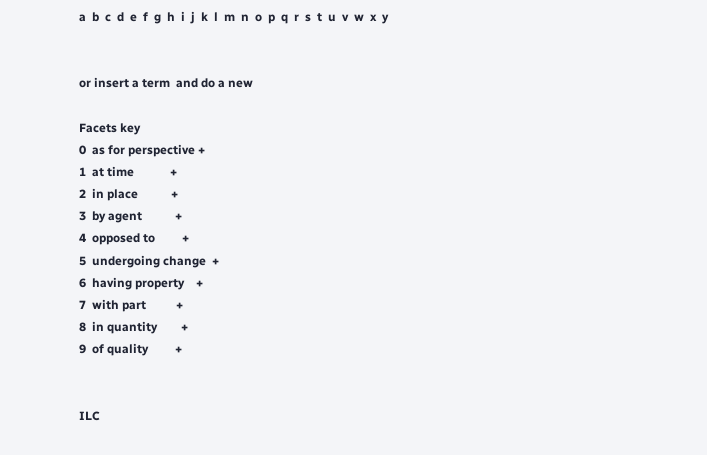a  b  c  d  e  f  g  h  i  j  k  l  m  n  o  p  q  r  s  t  u  v  w  x  y


or insert a term  and do a new

Facets key
0  as for perspective +
1  at time            +
2  in place           +
3  by agent           +
4  opposed to         +
5  undergoing change  +
6  having property    +
7  with part          +
8  in quantity        +
9  of quality         +


ILC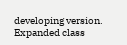developing version. Expanded class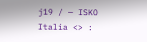j19 / — ISKO Italia <> :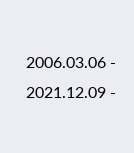2006.03.06 - 2021.12.09 -